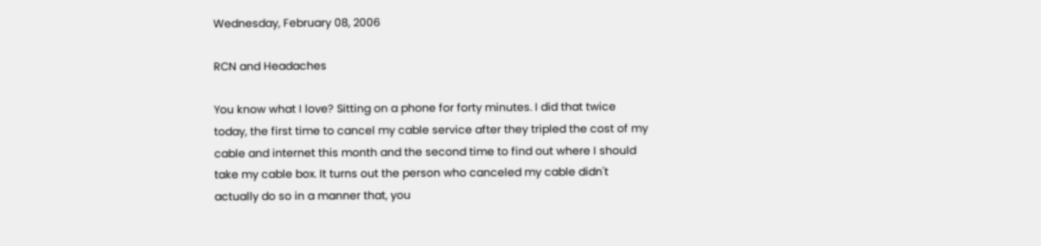Wednesday, February 08, 2006

RCN and Headaches

You know what I love? Sitting on a phone for forty minutes. I did that twice today, the first time to cancel my cable service after they tripled the cost of my cable and internet this month and the second time to find out where I should take my cable box. It turns out the person who canceled my cable didn't actually do so in a manner that, you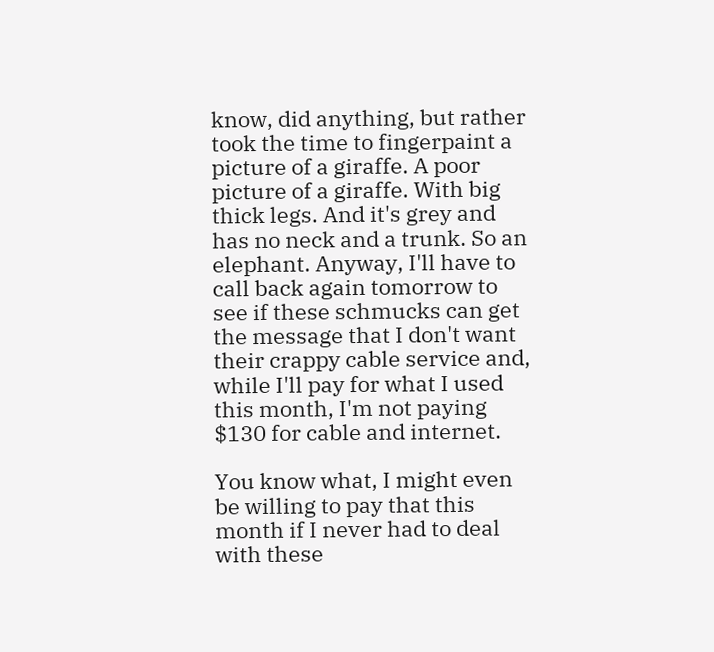know, did anything, but rather took the time to fingerpaint a picture of a giraffe. A poor picture of a giraffe. With big thick legs. And it's grey and has no neck and a trunk. So an elephant. Anyway, I'll have to call back again tomorrow to see if these schmucks can get the message that I don't want their crappy cable service and, while I'll pay for what I used this month, I'm not paying $130 for cable and internet.

You know what, I might even be willing to pay that this month if I never had to deal with these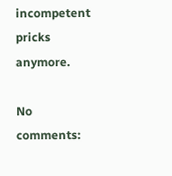incompetent pricks anymore.

No comments: